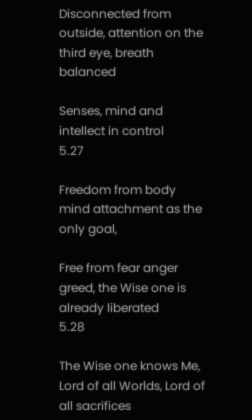Disconnected from outside, attention on the third eye, breath balanced

Senses, mind and intellect in control                                     5.27

Freedom from body mind attachment as the only goal,

Free from fear anger greed, the Wise one is already liberated            5.28

The Wise one knows Me, Lord of all Worlds, Lord of all sacrifices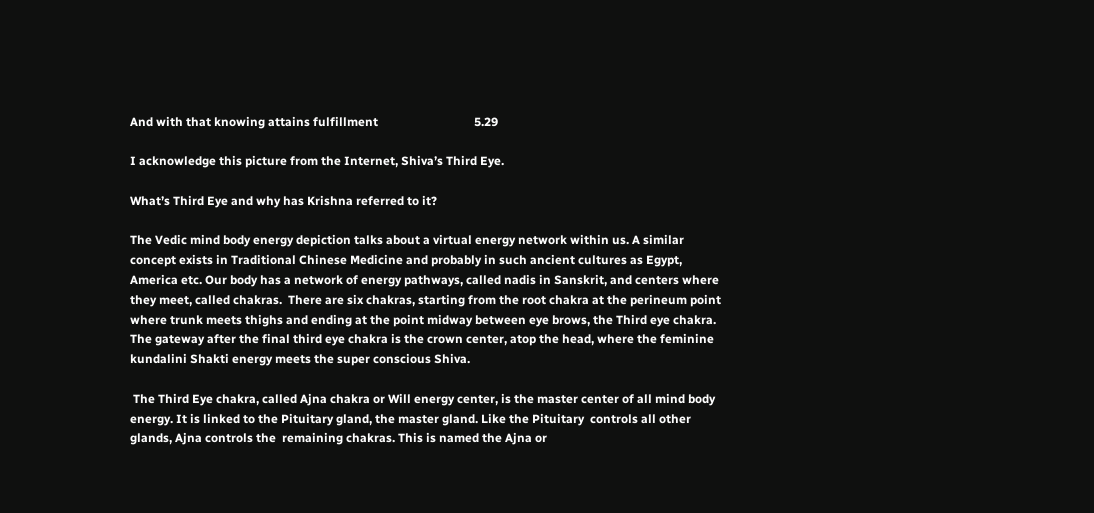And with that knowing attains fulfillment                                5.29

I acknowledge this picture from the Internet, Shiva’s Third Eye.

What’s Third Eye and why has Krishna referred to it?

The Vedic mind body energy depiction talks about a virtual energy network within us. A similar concept exists in Traditional Chinese Medicine and probably in such ancient cultures as Egypt, America etc. Our body has a network of energy pathways, called nadis in Sanskrit, and centers where they meet, called chakras.  There are six chakras, starting from the root chakra at the perineum point where trunk meets thighs and ending at the point midway between eye brows, the Third eye chakra. The gateway after the final third eye chakra is the crown center, atop the head, where the feminine kundalini Shakti energy meets the super conscious Shiva.

 The Third Eye chakra, called Ajna chakra or Will energy center, is the master center of all mind body energy. It is linked to the Pituitary gland, the master gland. Like the Pituitary  controls all other glands, Ajna controls the  remaining chakras. This is named the Ajna or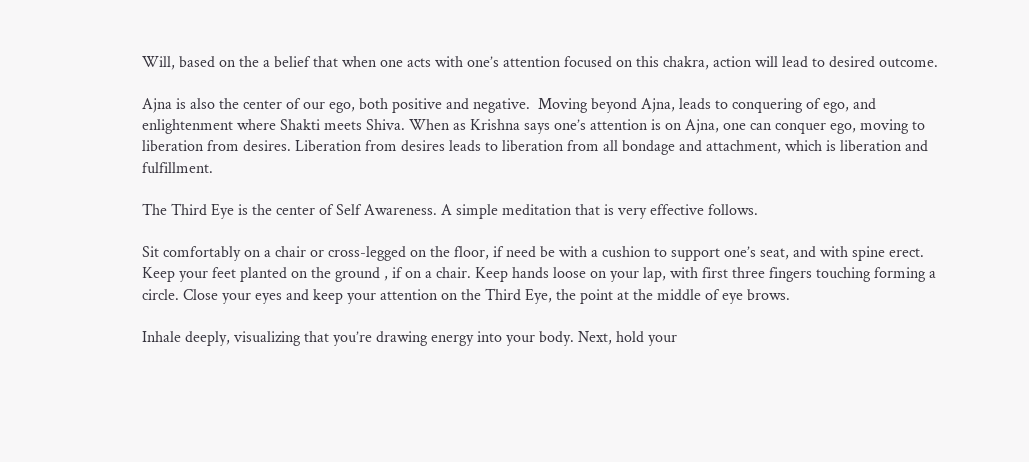Will, based on the a belief that when one acts with one’s attention focused on this chakra, action will lead to desired outcome.

Ajna is also the center of our ego, both positive and negative.  Moving beyond Ajna, leads to conquering of ego, and enlightenment where Shakti meets Shiva. When as Krishna says one’s attention is on Ajna, one can conquer ego, moving to liberation from desires. Liberation from desires leads to liberation from all bondage and attachment, which is liberation and fulfillment.

The Third Eye is the center of Self Awareness. A simple meditation that is very effective follows.

Sit comfortably on a chair or cross-legged on the floor, if need be with a cushion to support one’s seat, and with spine erect. Keep your feet planted on the ground , if on a chair. Keep hands loose on your lap, with first three fingers touching forming a circle. Close your eyes and keep your attention on the Third Eye, the point at the middle of eye brows.

Inhale deeply, visualizing that you’re drawing energy into your body. Next, hold your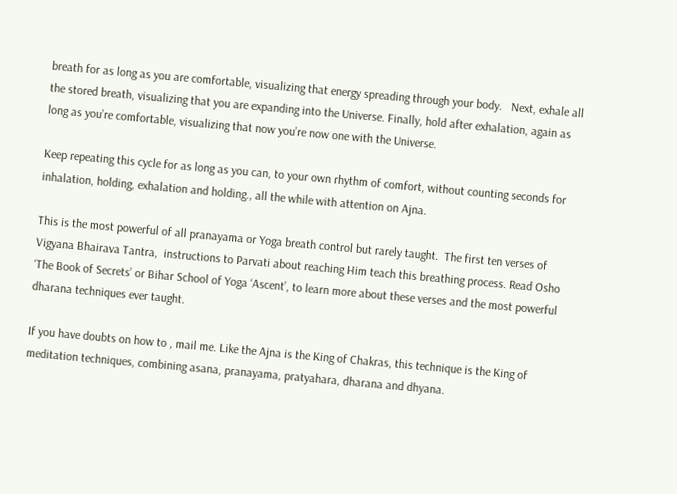breath for as long as you are comfortable, visualizing that energy spreading through your body.   Next, exhale all the stored breath, visualizing that you are expanding into the Universe. Finally, hold after exhalation, again as long as you’re comfortable, visualizing that now you’re now one with the Universe.

Keep repeating this cycle for as long as you can, to your own rhythm of comfort, without counting seconds for inhalation, holding, exhalation and holding., all the while with attention on Ajna.

This is the most powerful of all pranayama or Yoga breath control but rarely taught.  The first ten verses of Vigyana Bhairava Tantra,  instructions to Parvati about reaching Him teach this breathing process. Read Osho ‘The Book of Secrets’ or Bihar School of Yoga ‘Ascent’, to learn more about these verses and the most powerful dharana techniques ever taught.

If you have doubts on how to , mail me. Like the Ajna is the King of Chakras, this technique is the King of meditation techniques, combining asana, pranayama, pratyahara, dharana and dhyana.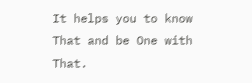It helps you to know That and be One with That.